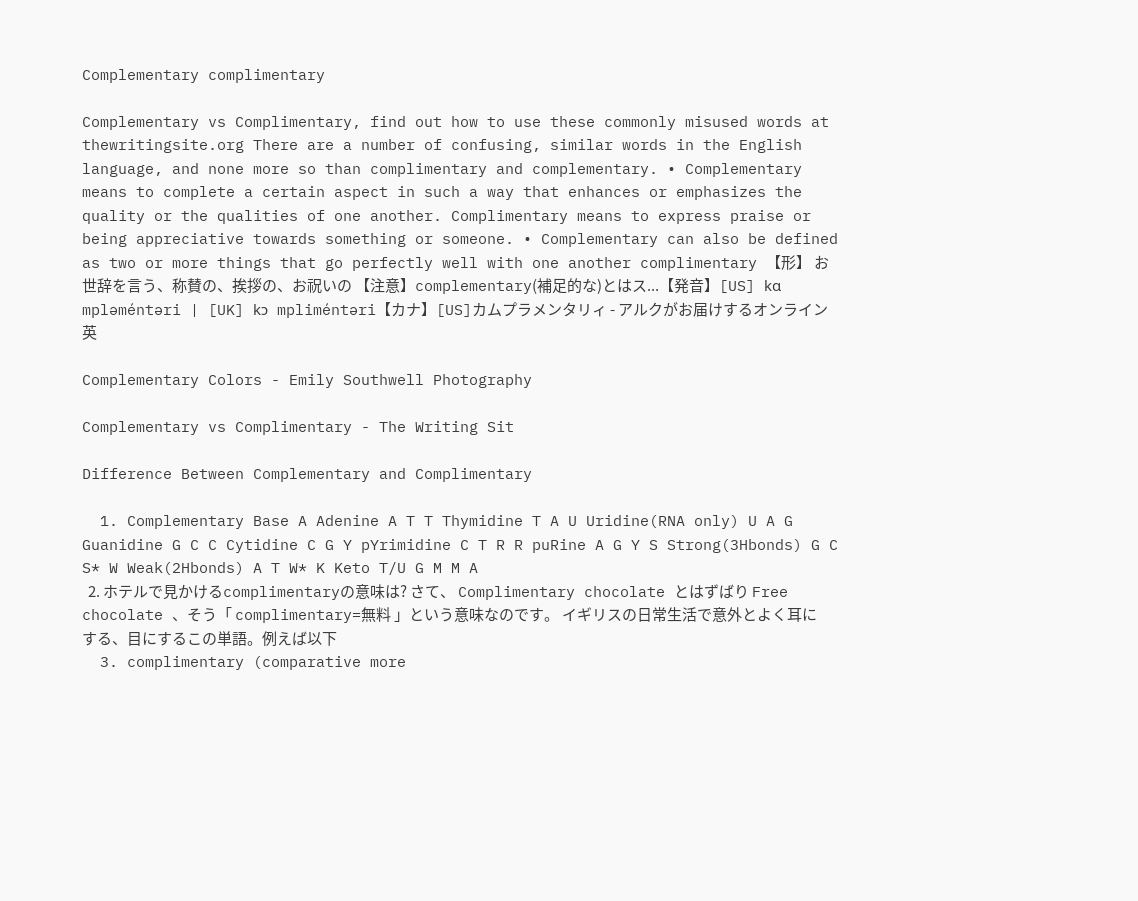Complementary complimentary

Complementary vs Complimentary, find out how to use these commonly misused words at thewritingsite.org There are a number of confusing, similar words in the English language, and none more so than complimentary and complementary. • Complementary means to complete a certain aspect in such a way that enhances or emphasizes the quality or the qualities of one another. Complimentary means to express praise or being appreciative towards something or someone. • Complementary can also be defined as two or more things that go perfectly well with one another complimentary 【形】 お世辞を言う、称賛の、挨拶の、お祝いの 【注意】complementary(補足的な)とはス...【発音】[US] kɑ mpləméntəri | [UK] kɔ mpliméntəri【カナ】[US]カムプラメンタリィ - アルクがお届けするオンライン英

Complementary Colors - Emily Southwell Photography

Complementary vs Complimentary - The Writing Sit

Difference Between Complementary and Complimentary

  1. Complementary Base A Adenine A T T Thymidine T A U Uridine(RNA only) U A G Guanidine G C C Cytidine C G Y pYrimidine C T R R puRine A G Y S Strong(3Hbonds) G C S* W Weak(2Hbonds) A T W* K Keto T/U G M M A
  2. ホテルで見かけるcomplimentaryの意味は? さて、 Complimentary chocolate とはずばり Free chocolate 、そう「 complimentary=無料 」という意味なのです。 イギリスの日常生活で意外とよく耳にする、目にするこの単語。例えば以下
  3. complimentary (comparative more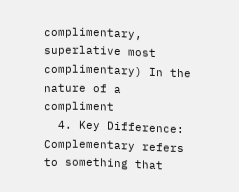complimentary, superlative most complimentary) In the nature of a compliment
  4. Key Difference: Complementary refers to something that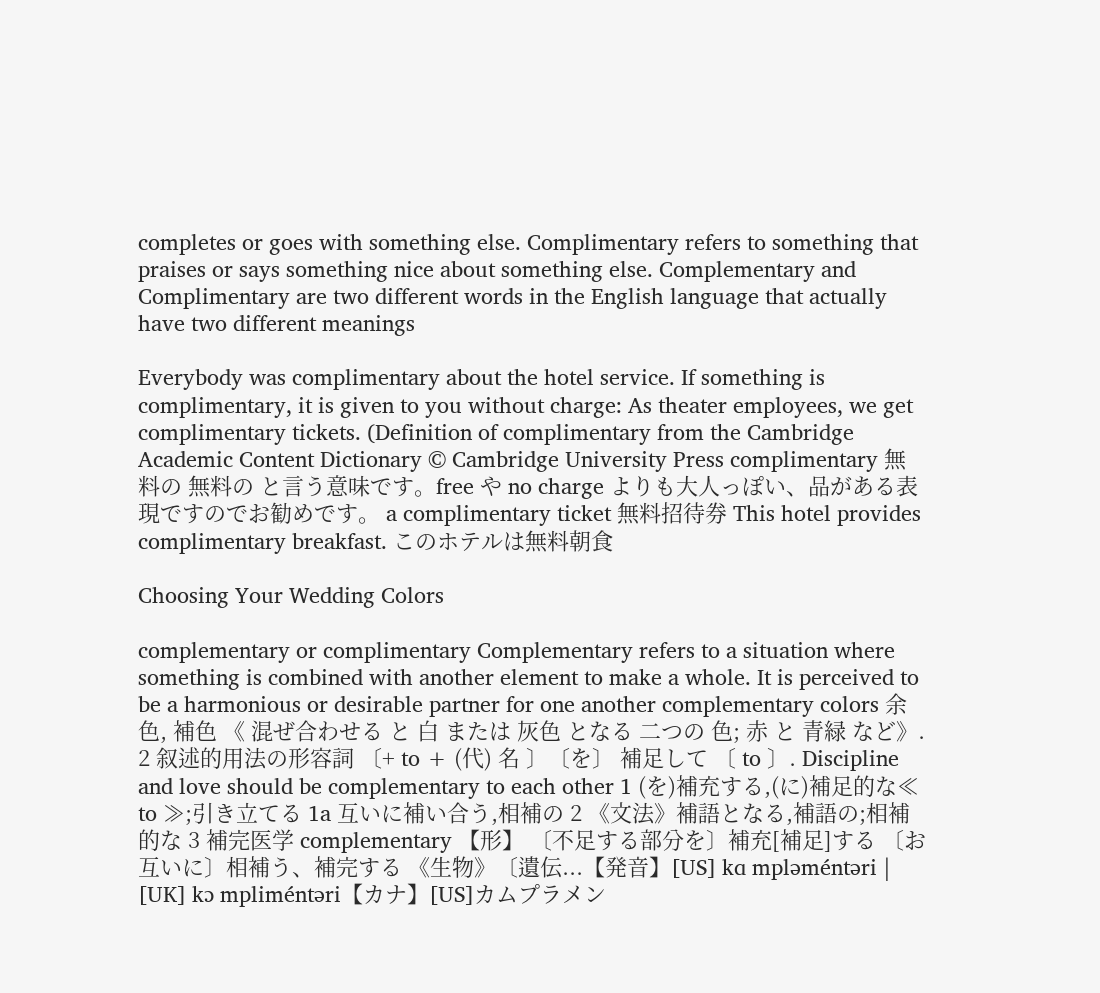completes or goes with something else. Complimentary refers to something that praises or says something nice about something else. Complementary and Complimentary are two different words in the English language that actually have two different meanings

Everybody was complimentary about the hotel service. If something is complimentary, it is given to you without charge: As theater employees, we get complimentary tickets. (Definition of complimentary from the Cambridge Academic Content Dictionary © Cambridge University Press complimentary 無料の 無料の と言う意味です。free や no charge よりも大人っぽい、品がある表現ですのでお勧めです。 a complimentary ticket 無料招待券 This hotel provides complimentary breakfast. このホテルは無料朝食

Choosing Your Wedding Colors

complementary or complimentary Complementary refers to a situation where something is combined with another element to make a whole. It is perceived to be a harmonious or desirable partner for one another complementary colors 余色, 補色 《 混ぜ合わせる と 白 または 灰色 となる 二つの 色; 赤 と 青緑 など》. 2 叙述的用法の形容詞 〔+ to + (代) 名 〕〔を〕 補足して 〔 to 〕. Discipline and love should be complementary to each other 1 (を)補充する,(に)補足的な≪ to ≫;引き立てる 1a 互いに補い合う,相補の 2 《文法》補語となる,補語の;相補的な 3 補完医学 complementary 【形】 〔不足する部分を〕補充[補足]する 〔お互いに〕相補う、補完する 《生物》〔遺伝...【発音】[US] kɑ mpləméntəri | [UK] kɔ mpliméntəri【カナ】[US]カムプラメン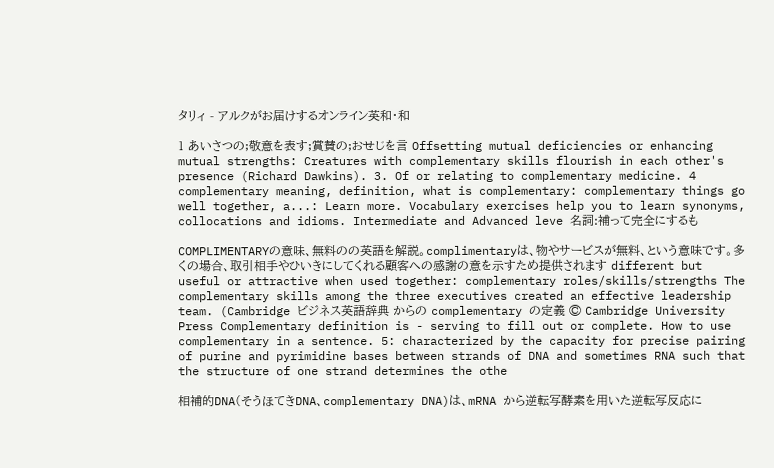タリィ - アルクがお届けするオンライン英和・和

1 あいさつの;敬意を表す;賞賛の;おせじを言 Offsetting mutual deficiencies or enhancing mutual strengths: Creatures with complementary skills flourish in each other's presence (Richard Dawkins). 3. Of or relating to complementary medicine. 4 complementary meaning, definition, what is complementary: complementary things go well together, a...: Learn more. Vocabulary exercises help you to learn synonyms, collocations and idioms. Intermediate and Advanced leve 名詞:補って完全にするも

COMPLIMENTARYの意味、無料のの英語を解説。complimentaryは、物やサービスが無料、という意味です。多くの場合、取引相手やひいきにしてくれる顧客への感謝の意を示すため提供されます different but useful or attractive when used together: complementary roles/skills/strengths The complementary skills among the three executives created an effective leadership team. (Cambridge ビジネス英語辞典 からの complementary の定義 © Cambridge University Press Complementary definition is - serving to fill out or complete. How to use complementary in a sentence. 5: characterized by the capacity for precise pairing of purine and pyrimidine bases between strands of DNA and sometimes RNA such that the structure of one strand determines the othe

相補的DNA(そうほてきDNA、complementary DNA)は、mRNA から逆転写酵素を用いた逆転写反応に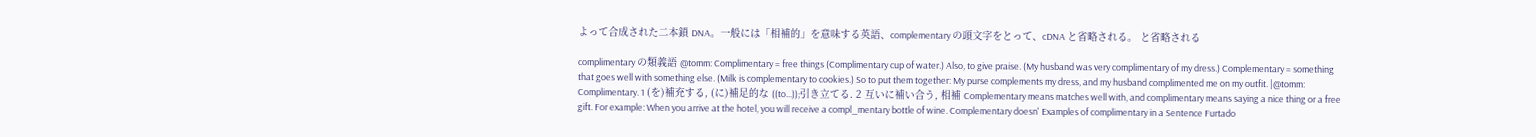よって合成された二本鎖 DNA。一般には「相補的」を意味する英語、complementary の頭文字をとって、cDNA と省略される。 と省略される

complimentary の類義語 @tomm: Complimentary = free things (Complimentary cup of water.) Also, to give praise. (My husband was very complimentary of my dress.) Complementary = something that goes well with something else. (Milk is complementary to cookies.) So to put them together: My purse complements my dress, and my husband complimented me on my outfit. |@tomm: Complimentary. 1 (を)補充する, (に)補足的な ((to...));引き立てる. 2 互いに補い合う, 相補 Complementary means matches well with, and complimentary means saying a nice thing or a free gift. For example: When you arrive at the hotel, you will receive a compl_mentary bottle of wine. Complementary doesn' Examples of complimentary in a Sentence Furtado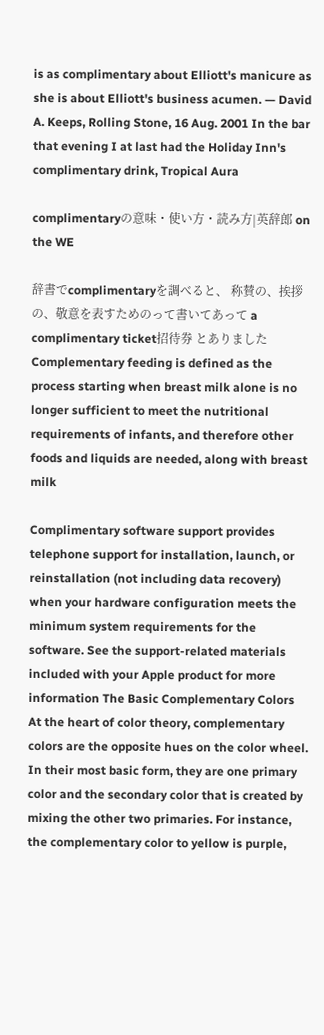is as complimentary about Elliott's manicure as she is about Elliott's business acumen. — David A. Keeps, Rolling Stone, 16 Aug. 2001 In the bar that evening I at last had the Holiday Inn's complimentary drink, Tropical Aura

complimentaryの意味・使い方・読み方|英辞郎 on the WE

辞書でcomplimentaryを調べると、 称賛の、挨拶の、敬意を表すためのって書いてあって a complimentary ticket招待券 とありました Complementary feeding is defined as the process starting when breast milk alone is no longer sufficient to meet the nutritional requirements of infants, and therefore other foods and liquids are needed, along with breast milk

Complimentary software support provides telephone support for installation, launch, or reinstallation (not including data recovery) when your hardware configuration meets the minimum system requirements for the software. See the support-related materials included with your Apple product for more information The Basic Complementary Colors At the heart of color theory, complementary colors are the opposite hues on the color wheel. In their most basic form, they are one primary color and the secondary color that is created by mixing the other two primaries. For instance, the complementary color to yellow is purple,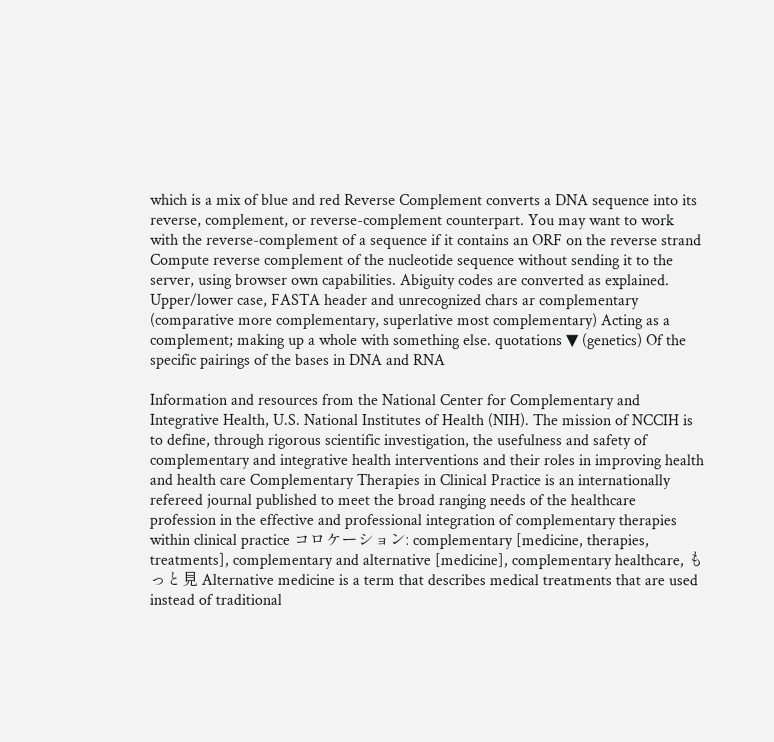which is a mix of blue and red Reverse Complement converts a DNA sequence into its reverse, complement, or reverse-complement counterpart. You may want to work with the reverse-complement of a sequence if it contains an ORF on the reverse strand Compute reverse complement of the nucleotide sequence without sending it to the server, using browser own capabilities. Abiguity codes are converted as explained. Upper/lower case, FASTA header and unrecognized chars ar complementary (comparative more complementary, superlative most complementary) Acting as a complement; making up a whole with something else. quotations ▼ (genetics) Of the specific pairings of the bases in DNA and RNA

Information and resources from the National Center for Complementary and Integrative Health, U.S. National Institutes of Health (NIH). The mission of NCCIH is to define, through rigorous scientific investigation, the usefulness and safety of complementary and integrative health interventions and their roles in improving health and health care Complementary Therapies in Clinical Practice is an internationally refereed journal published to meet the broad ranging needs of the healthcare profession in the effective and professional integration of complementary therapies within clinical practice コロケーション: complementary [medicine, therapies, treatments], complementary and alternative [medicine], complementary healthcare, もっと見 Alternative medicine is a term that describes medical treatments that are used instead of traditional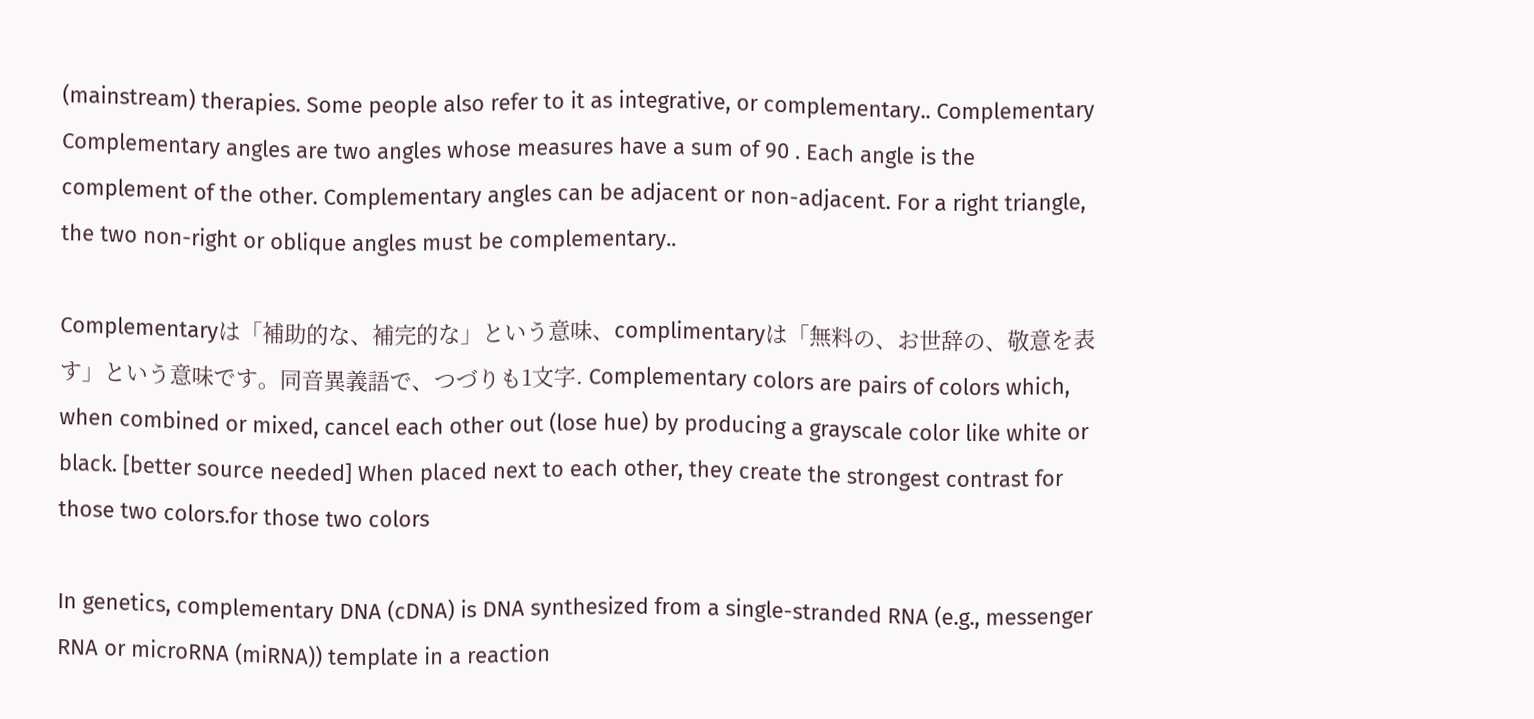(mainstream) therapies. Some people also refer to it as integrative, or complementary.. Complementary Complementary angles are two angles whose measures have a sum of 90 . Each angle is the complement of the other. Complementary angles can be adjacent or non-adjacent. For a right triangle, the two non-right or oblique angles must be complementary..

Complementaryは「補助的な、補完的な」という意味、complimentaryは「無料の、お世辞の、敬意を表す」という意味です。同音異義語で、つづりも1文字. Complementary colors are pairs of colors which, when combined or mixed, cancel each other out (lose hue) by producing a grayscale color like white or black. [better source needed] When placed next to each other, they create the strongest contrast for those two colors.for those two colors

In genetics, complementary DNA (cDNA) is DNA synthesized from a single-stranded RNA (e.g., messenger RNA or microRNA (miRNA)) template in a reaction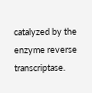catalyzed by the enzyme reverse transcriptase.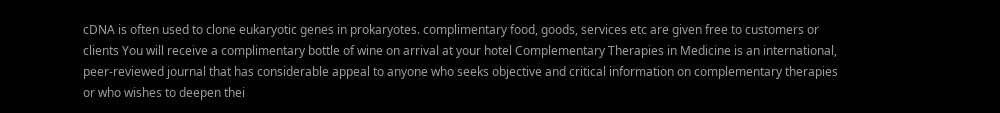cDNA is often used to clone eukaryotic genes in prokaryotes. complimentary food, goods, services etc are given free to customers or clients You will receive a complimentary bottle of wine on arrival at your hotel Complementary Therapies in Medicine is an international, peer-reviewed journal that has considerable appeal to anyone who seeks objective and critical information on complementary therapies or who wishes to deepen thei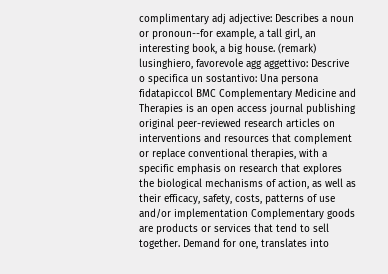complimentary adj adjective: Describes a noun or pronoun--for example, a tall girl, an interesting book, a big house. (remark) lusinghiero, favorevole agg aggettivo: Descrive o specifica un sostantivo: Una persona fidatapiccol BMC Complementary Medicine and Therapies is an open access journal publishing original peer-reviewed research articles on interventions and resources that complement or replace conventional therapies, with a specific emphasis on research that explores the biological mechanisms of action, as well as their efficacy, safety, costs, patterns of use and/or implementation Complementary goods are products or services that tend to sell together. Demand for one, translates into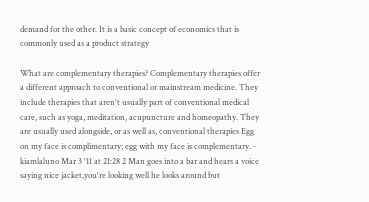demand for the other. It is a basic concept of economics that is commonly used as a product strategy

What are complementary therapies? Complementary therapies offer a different approach to conventional or mainstream medicine. They include therapies that aren't usually part of conventional medical care, such as yoga, meditation, acupuncture and homeopathy. They are usually used alongside, or as well as, conventional therapies Egg on my face is complimentary; egg with my face is complementary. - kiamlaluno Mar 3 '11 at 21:28 2 Man goes into a bar and hears a voice saying nice jacket,you're looking well he looks around but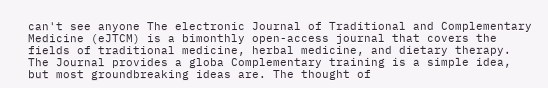can't see anyone The electronic Journal of Traditional and Complementary Medicine (eJTCM) is a bimonthly open-access journal that covers the fields of traditional medicine, herbal medicine, and dietary therapy. The Journal provides a globa Complementary training is a simple idea, but most groundbreaking ideas are. The thought of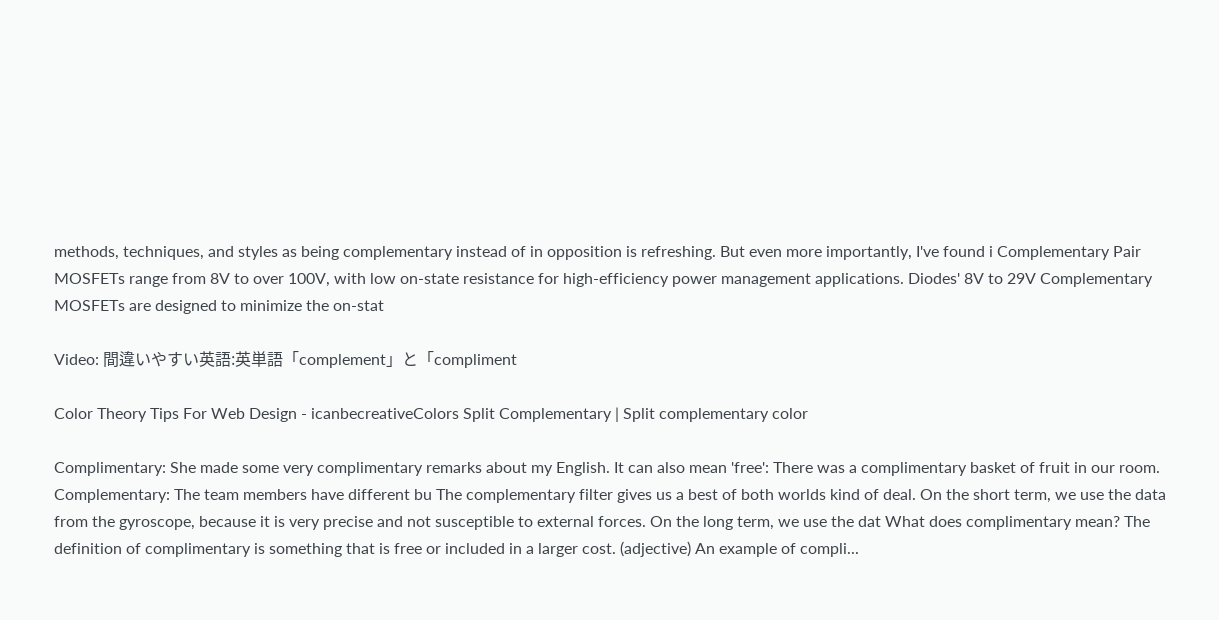methods, techniques, and styles as being complementary instead of in opposition is refreshing. But even more importantly, I've found i Complementary Pair MOSFETs range from 8V to over 100V, with low on-state resistance for high-efficiency power management applications. Diodes' 8V to 29V Complementary MOSFETs are designed to minimize the on-stat

Video: 間違いやすい英語:英単語「complement」と「compliment

Color Theory Tips For Web Design - icanbecreativeColors Split Complementary | Split complementary color

Complimentary: She made some very complimentary remarks about my English. It can also mean 'free': There was a complimentary basket of fruit in our room. Complementary: The team members have different bu The complementary filter gives us a best of both worlds kind of deal. On the short term, we use the data from the gyroscope, because it is very precise and not susceptible to external forces. On the long term, we use the dat What does complimentary mean? The definition of complimentary is something that is free or included in a larger cost. (adjective) An example of compli...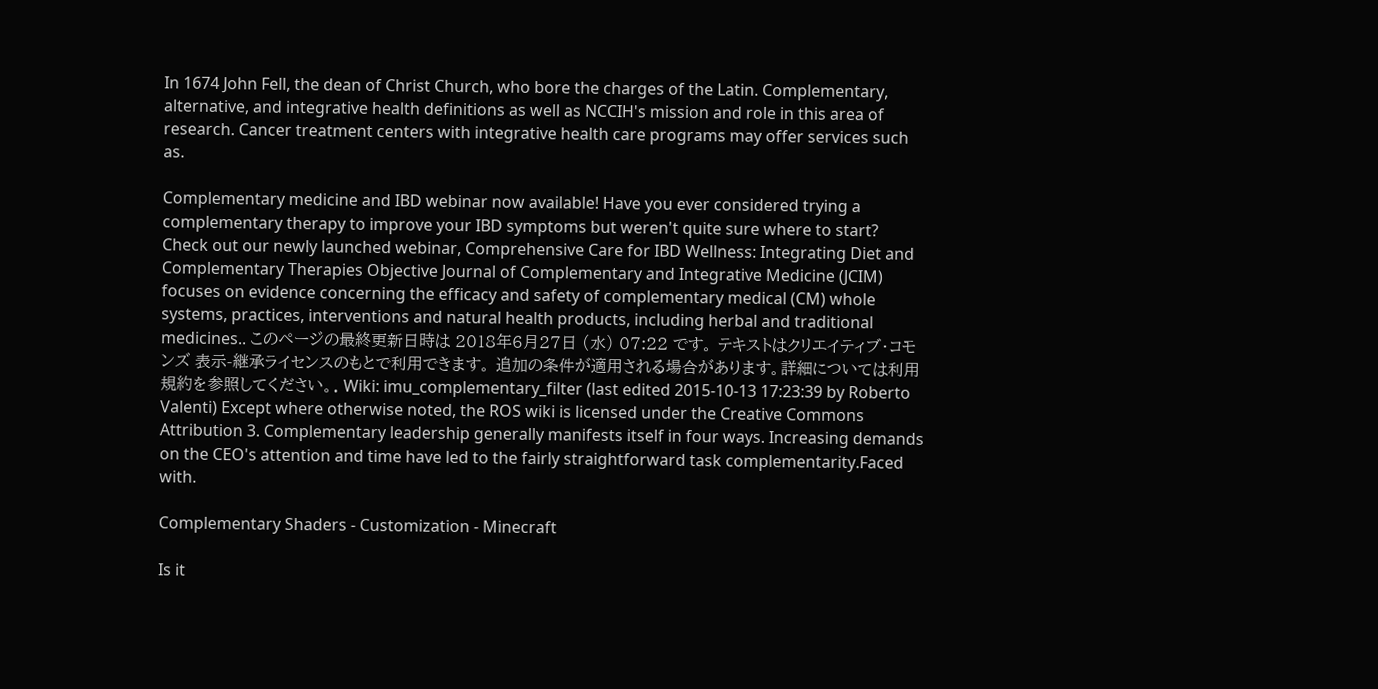In 1674 John Fell, the dean of Christ Church, who bore the charges of the Latin. Complementary, alternative, and integrative health definitions as well as NCCIH's mission and role in this area of research. Cancer treatment centers with integrative health care programs may offer services such as.

Complementary medicine and IBD webinar now available! Have you ever considered trying a complementary therapy to improve your IBD symptoms but weren't quite sure where to start? Check out our newly launched webinar, Comprehensive Care for IBD Wellness: Integrating Diet and Complementary Therapies Objective Journal of Complementary and Integrative Medicine (JCIM) focuses on evidence concerning the efficacy and safety of complementary medical (CM) whole systems, practices, interventions and natural health products, including herbal and traditional medicines.. このページの最終更新日時は 2018年6月27日 (水) 07:22 です。 テキストはクリエイティブ・コモンズ 表示-継承ライセンスのもとで利用できます。 追加の条件が適用される場合があります。詳細については利用規約を参照してください。. Wiki: imu_complementary_filter (last edited 2015-10-13 17:23:39 by Roberto Valenti) Except where otherwise noted, the ROS wiki is licensed under the Creative Commons Attribution 3. Complementary leadership generally manifests itself in four ways. Increasing demands on the CEO's attention and time have led to the fairly straightforward task complementarity.Faced with.

Complementary Shaders - Customization - Minecraft

Is it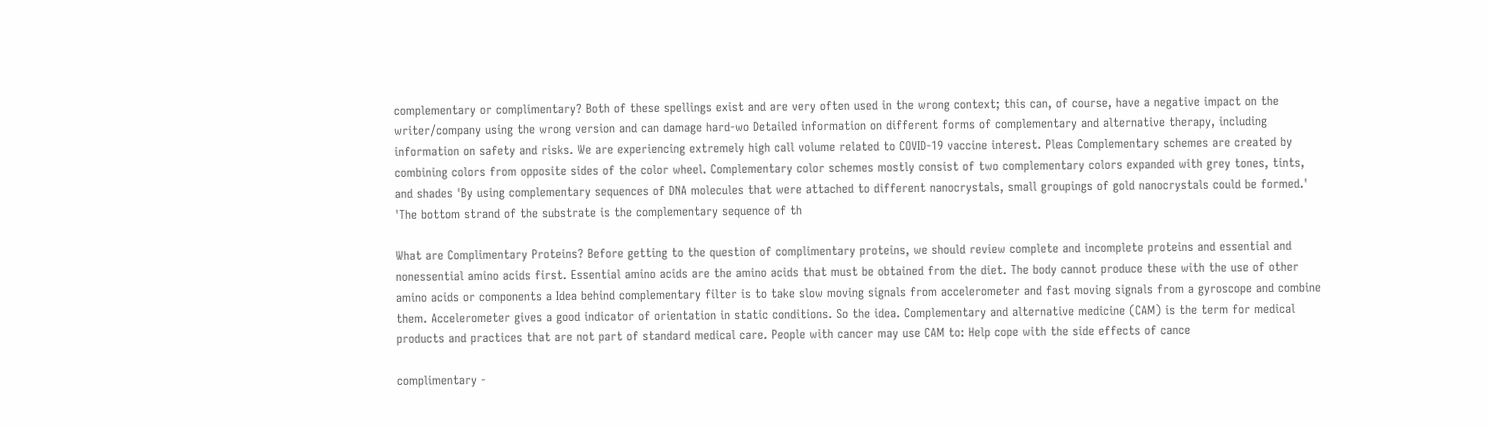complementary or complimentary? Both of these spellings exist and are very often used in the wrong context; this can, of course, have a negative impact on the writer/company using the wrong version and can damage hard-wo Detailed information on different forms of complementary and alternative therapy, including information on safety and risks. We are experiencing extremely high call volume related to COVID-19 vaccine interest. Pleas Complementary schemes are created by combining colors from opposite sides of the color wheel. Complementary color schemes mostly consist of two complementary colors expanded with grey tones, tints, and shades 'By using complementary sequences of DNA molecules that were attached to different nanocrystals, small groupings of gold nanocrystals could be formed.' 'The bottom strand of the substrate is the complementary sequence of th

What are Complimentary Proteins? Before getting to the question of complimentary proteins, we should review complete and incomplete proteins and essential and nonessential amino acids first. Essential amino acids are the amino acids that must be obtained from the diet. The body cannot produce these with the use of other amino acids or components a Idea behind complementary filter is to take slow moving signals from accelerometer and fast moving signals from a gyroscope and combine them. Accelerometer gives a good indicator of orientation in static conditions. So the idea. Complementary and alternative medicine (CAM) is the term for medical products and practices that are not part of standard medical care. People with cancer may use CAM to: Help cope with the side effects of cance

complimentary -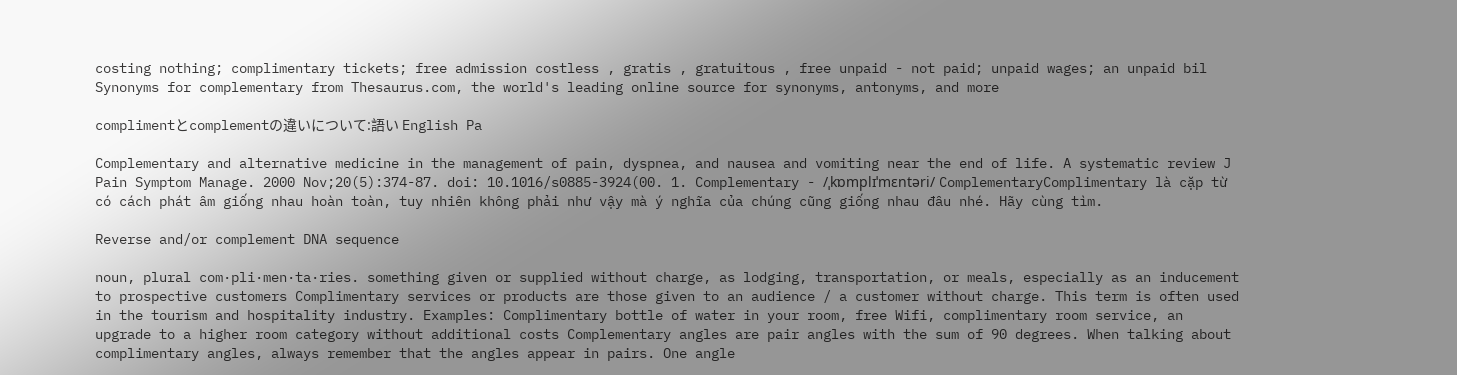costing nothing; complimentary tickets; free admission costless , gratis , gratuitous , free unpaid - not paid; unpaid wages; an unpaid bil Synonyms for complementary from Thesaurus.com, the world's leading online source for synonyms, antonyms, and more

complimentとcomplementの違いについて:語い English Pa

Complementary and alternative medicine in the management of pain, dyspnea, and nausea and vomiting near the end of life. A systematic review J Pain Symptom Manage. 2000 Nov;20(5):374-87. doi: 10.1016/s0885-3924(00. 1. Complementary - /ˌkɒmplɪˈmɛntəri/ ComplementaryComplimentary là cặp từ có cách phát âm giống nhau hoàn toàn, tuy nhiên không phải như vậy mà ý nghĩa của chúng cũng giống nhau đâu nhé. Hãy cùng tìm.

Reverse and/or complement DNA sequence

noun, plural com·pli·men·ta·ries. something given or supplied without charge, as lodging, transportation, or meals, especially as an inducement to prospective customers Complimentary services or products are those given to an audience / a customer without charge. This term is often used in the tourism and hospitality industry. Examples: Complimentary bottle of water in your room, free Wifi, complimentary room service, an upgrade to a higher room category without additional costs Complementary angles are pair angles with the sum of 90 degrees. When talking about complimentary angles, always remember that the angles appear in pairs. One angle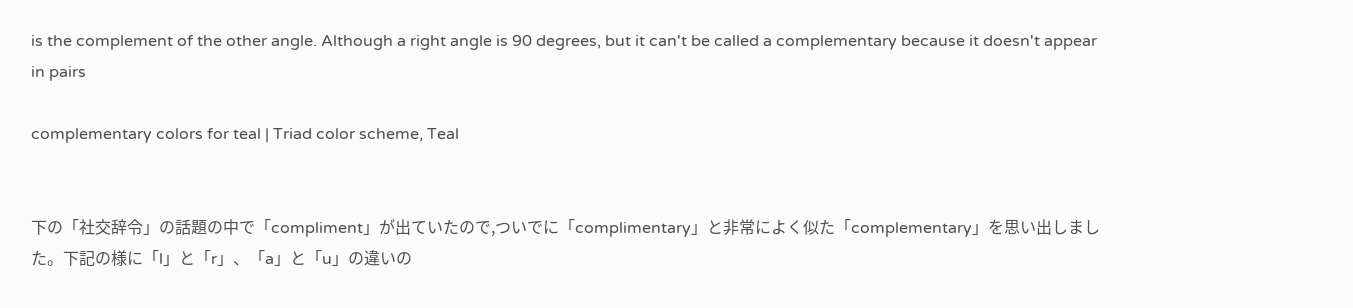is the complement of the other angle. Although a right angle is 90 degrees, but it can't be called a complementary because it doesn't appear in pairs

complementary colors for teal | Triad color scheme, Teal


下の「社交辞令」の話題の中で「compliment」が出ていたので,ついでに「complimentary」と非常によく似た「complementary」を思い出しました。下記の様に「l」と「r」、「a」と「u」の違いの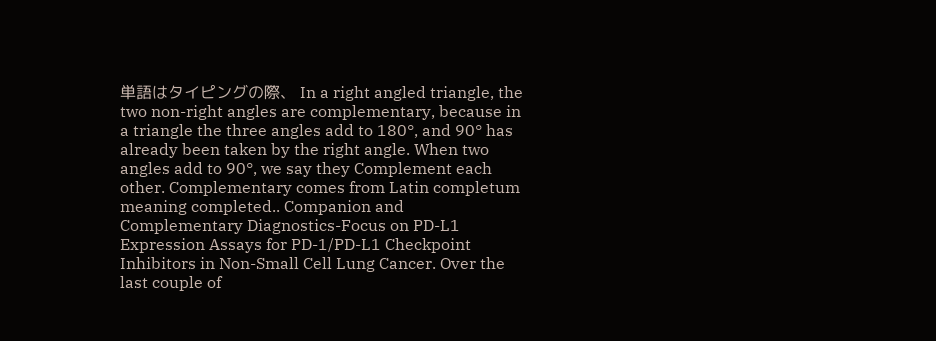単語はタイピングの際、 In a right angled triangle, the two non-right angles are complementary, because in a triangle the three angles add to 180°, and 90° has already been taken by the right angle. When two angles add to 90°, we say they Complement each other. Complementary comes from Latin completum meaning completed.. Companion and Complementary Diagnostics-Focus on PD-L1 Expression Assays for PD-1/PD-L1 Checkpoint Inhibitors in Non-Small Cell Lung Cancer. Over the last couple of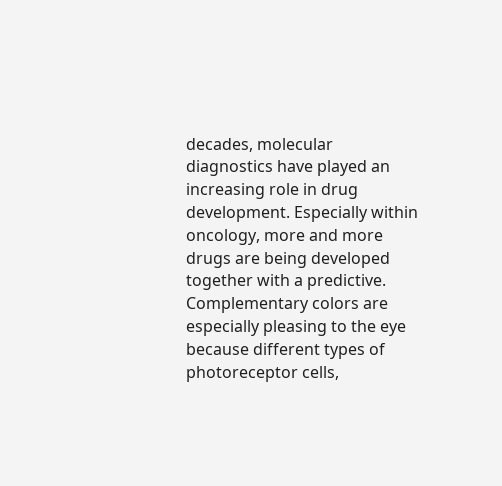decades, molecular diagnostics have played an increasing role in drug development. Especially within oncology, more and more drugs are being developed together with a predictive. Complementary colors are especially pleasing to the eye because different types of photoreceptor cells,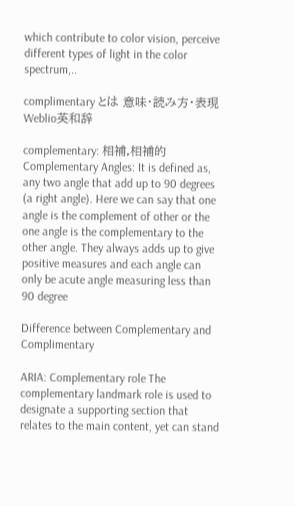which contribute to color vision, perceive different types of light in the color spectrum,..

complimentary とは 意味・読み方・表現 Weblio英和辞

complementary: 相補,相補的 Complementary Angles: It is defined as, any two angle that add up to 90 degrees (a right angle). Here we can say that one angle is the complement of other or the one angle is the complementary to the other angle. They always adds up to give positive measures and each angle can only be acute angle measuring less than 90 degree

Difference between Complementary and Complimentary

ARIA: Complementary role The complementary landmark role is used to designate a supporting section that relates to the main content, yet can stand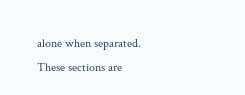alone when separated. These sections are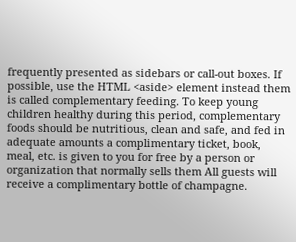frequently presented as sidebars or call-out boxes. If possible, use the HTML <aside> element instead them is called complementary feeding. To keep young children healthy during this period, complementary foods should be nutritious, clean and safe, and fed in adequate amounts a complimentary ticket, book, meal, etc. is given to you for free by a person or organization that normally sells them All guests will receive a complimentary bottle of champagne.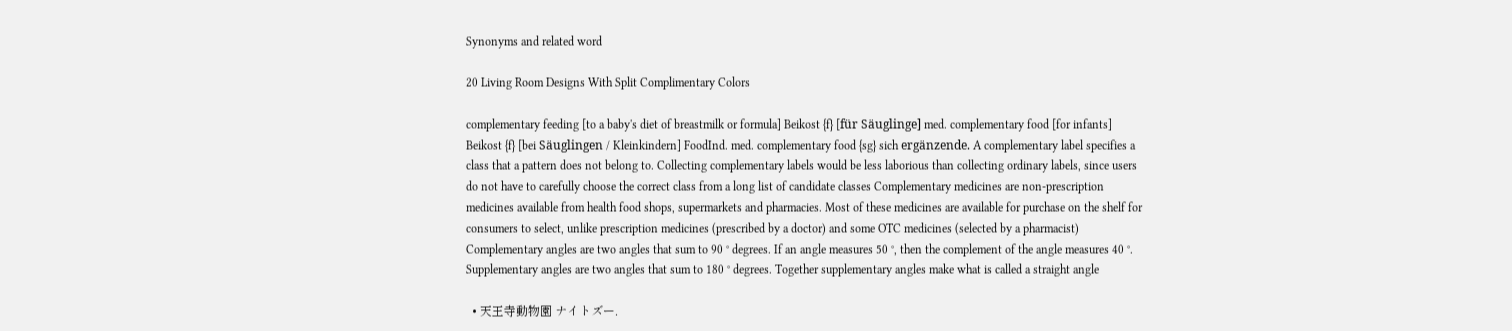Synonyms and related word

20 Living Room Designs With Split Complimentary Colors

complementary feeding [to a baby's diet of breastmilk or formula] Beikost {f} [für Säuglinge] med. complementary food [for infants] Beikost {f} [bei Säuglingen / Kleinkindern] FoodInd. med. complementary food {sg} sich ergänzende. A complementary label specifies a class that a pattern does not belong to. Collecting complementary labels would be less laborious than collecting ordinary labels, since users do not have to carefully choose the correct class from a long list of candidate classes Complementary medicines are non-prescription medicines available from health food shops, supermarkets and pharmacies. Most of these medicines are available for purchase on the shelf for consumers to select, unlike prescription medicines (prescribed by a doctor) and some OTC medicines (selected by a pharmacist) Complementary angles are two angles that sum to 90 ° degrees. If an angle measures 50 °, then the complement of the angle measures 40 °. Supplementary angles are two angles that sum to 180 ° degrees. Together supplementary angles make what is called a straight angle

  • 天王寺動物園 ナイトズー.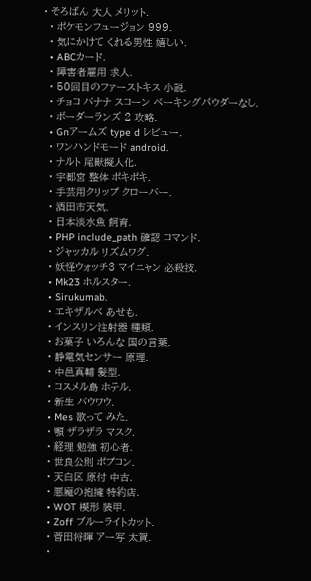• そろばん 大人 メリット.
  • ポケモンフュージョン 999.
  • 気にかけて くれる男性 嬉しい.
  • ABCカード.
  • 障害者雇用 求人.
  • 50回目のファーストキス 小説.
  • チョコ バナナ スコーン ベーキングパウダーなし.
  • ボーダーランズ 2 攻略.
  • Gnアームズ type d レビュー.
  • ワンハンドモード android.
  • ナルト 尾獣擬人化.
  • 宇都宮 整体 ポキポキ.
  • 手芸用クリップ クローバー.
  • 酒田市天気.
  • 日本淡水魚 飼育.
  • PHP include_path 確認 コマンド.
  • ジャッカル リズムワグ.
  • 妖怪ウォッチ3 マイニャン 必殺技.
  • Mk23 ホルスター.
  • Sirukumab.
  • エキザルベ あせも.
  • インスリン注射器 種類.
  • お菓子 いろんな 国の言葉.
  • 静電気センサー 原理.
  • 中邑真輔 髪型.
  • コスメル島 ホテル.
  • 新生 バウワウ.
  • Mes 歌って みた.
  • 顎 ザラザラ マスク.
  • 経理 勉強 初心者.
  • 世良公則 ポプコン.
  • 天白区 原付 中古.
  • 悪魔の抱擁 特約店.
  • WOT 楔形 装甲.
  • Zoff ブルーライトカット.
  • 菅田将暉 アー写 太賀.
  •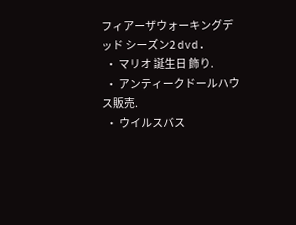フィアーザウォーキングデッド シーズン2 dvd.
  • マリオ 誕生日 飾り.
  • アンティークドールハウス販売.
  • ウイルスバス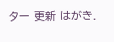ター 更新 はがき.